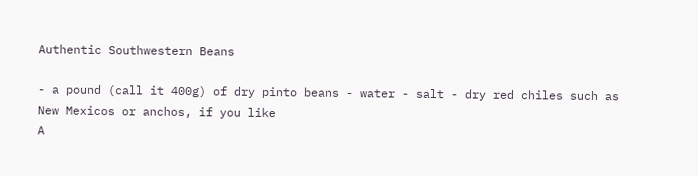Authentic Southwestern Beans

- a pound (call it 400g) of dry pinto beans - water - salt - dry red chiles such as New Mexicos or anchos, if you like
A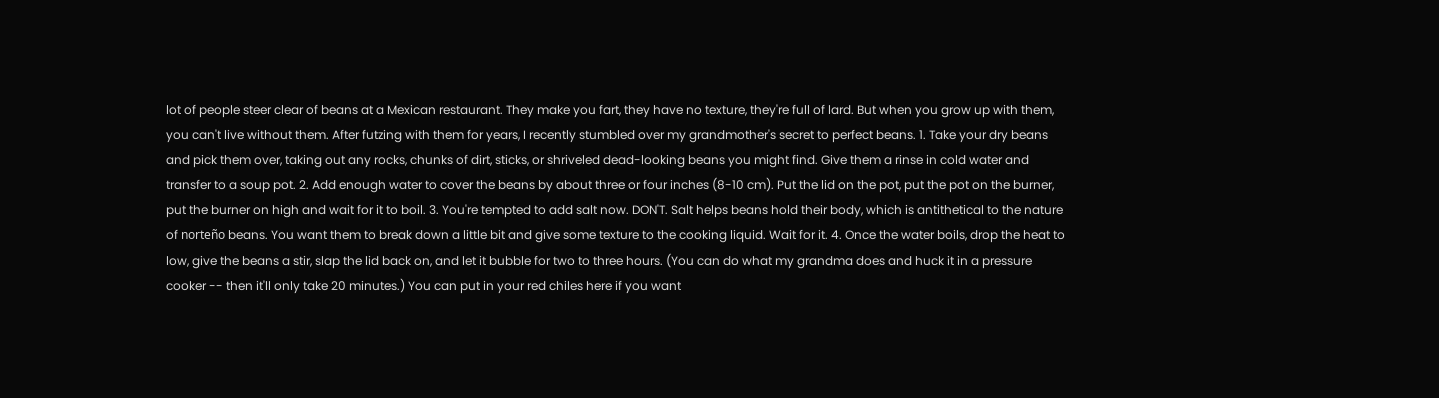lot of people steer clear of beans at a Mexican restaurant. They make you fart, they have no texture, they're full of lard. But when you grow up with them, you can't live without them. After futzing with them for years, I recently stumbled over my grandmother's secret to perfect beans. 1. Take your dry beans and pick them over, taking out any rocks, chunks of dirt, sticks, or shriveled dead-looking beans you might find. Give them a rinse in cold water and transfer to a soup pot. 2. Add enough water to cover the beans by about three or four inches (8-10 cm). Put the lid on the pot, put the pot on the burner, put the burner on high and wait for it to boil. 3. You're tempted to add salt now. DON'T. Salt helps beans hold their body, which is antithetical to the nature of norteño beans. You want them to break down a little bit and give some texture to the cooking liquid. Wait for it. 4. Once the water boils, drop the heat to low, give the beans a stir, slap the lid back on, and let it bubble for two to three hours. (You can do what my grandma does and huck it in a pressure cooker -- then it'll only take 20 minutes.) You can put in your red chiles here if you want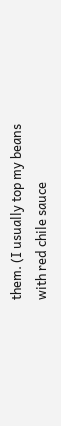them. (I usually top my beans with red chile sauce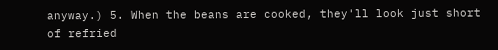anyway.) 5. When the beans are cooked, they'll look just short of refried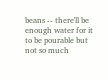beans -- there'll be enough water for it to be pourable but not so much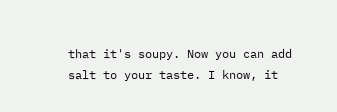that it's soupy. Now you can add salt to your taste. I know, it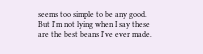seems too simple to be any good. But I'm not lying when I say these are the best beans I've ever made.